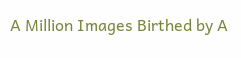A Million Images Birthed by A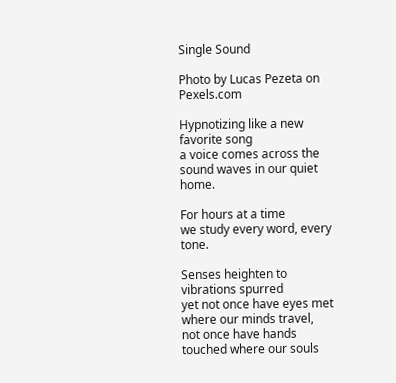Single Sound

Photo by Lucas Pezeta on Pexels.com

Hypnotizing like a new favorite song
a voice comes across the sound waves in our quiet home.

For hours at a time
we study every word, every tone.

Senses heighten to vibrations spurred
yet not once have eyes met where our minds travel,
not once have hands touched where our souls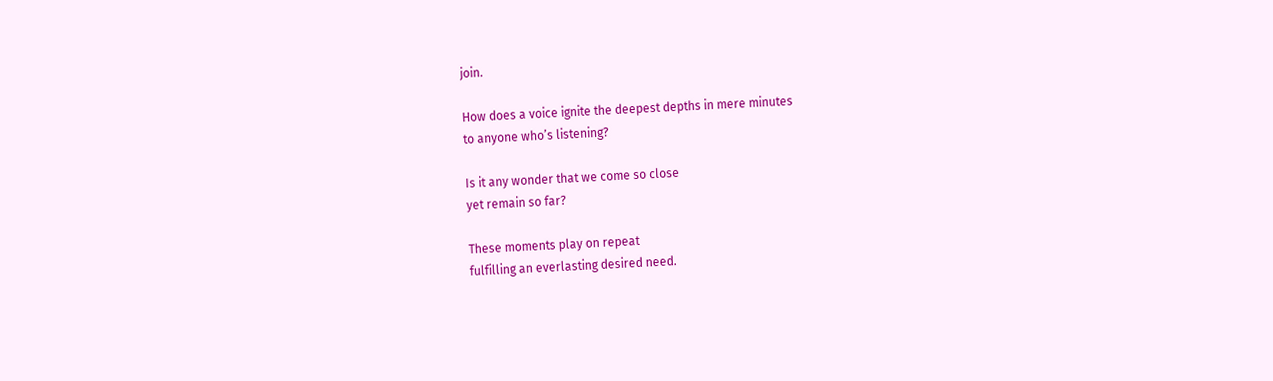join.

How does a voice ignite the deepest depths in mere minutes
to anyone who’s listening?

Is it any wonder that we come so close
yet remain so far?

These moments play on repeat
fulfilling an everlasting desired need.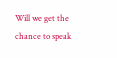Will we get the chance to speak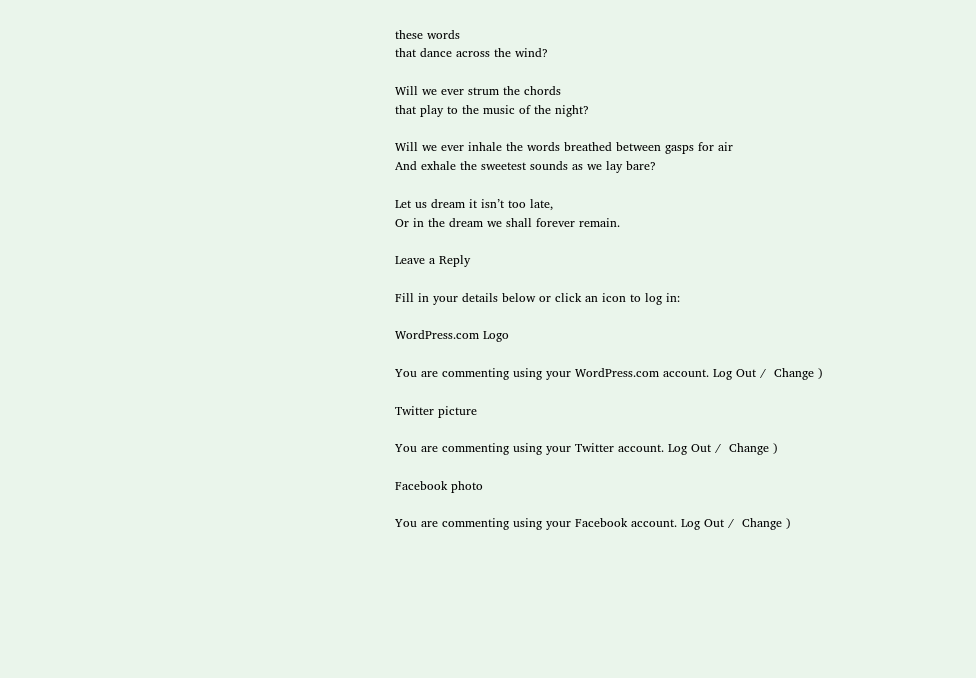these words
that dance across the wind?

Will we ever strum the chords
that play to the music of the night?

Will we ever inhale the words breathed between gasps for air
And exhale the sweetest sounds as we lay bare?

Let us dream it isn’t too late,
Or in the dream we shall forever remain.

Leave a Reply

Fill in your details below or click an icon to log in:

WordPress.com Logo

You are commenting using your WordPress.com account. Log Out /  Change )

Twitter picture

You are commenting using your Twitter account. Log Out /  Change )

Facebook photo

You are commenting using your Facebook account. Log Out /  Change )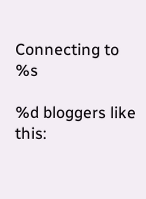Connecting to %s

%d bloggers like this: